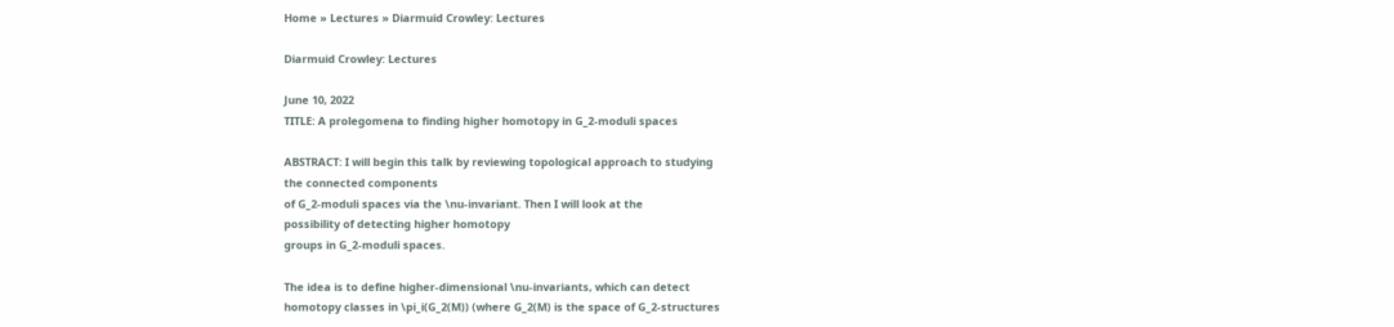Home » Lectures » Diarmuid Crowley: Lectures

Diarmuid Crowley: Lectures

June 10, 2022
TITLE: A prolegomena to finding higher homotopy in G_2-moduli spaces

ABSTRACT: I will begin this talk by reviewing topological approach to studying
the connected components
of G_2-moduli spaces via the \nu-invariant. Then I will look at the
possibility of detecting higher homotopy
groups in G_2-moduli spaces.

The idea is to define higher-dimensional \nu-invariants, which can detect
homotopy classes in \pi_i(G_2(M)) (where G_2(M) is the space of G_2-structures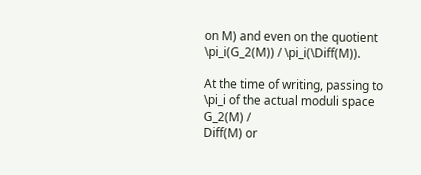on M) and even on the quotient \pi_i(G_2(M)) / \pi_i(\Diff(M)).

At the time of writing, passing to \pi_i of the actual moduli space G_2(M) /
Diff(M) or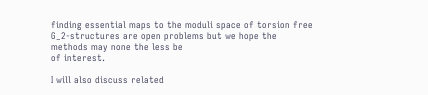finding essential maps to the moduli space of torsion free
G_2-structures are open problems but we hope the methods may none the less be
of interest.

I will also discuss related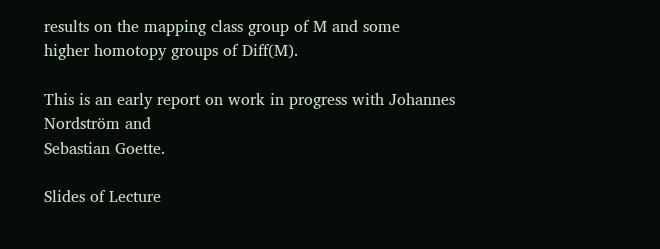results on the mapping class group of M and some
higher homotopy groups of Diff(M).

This is an early report on work in progress with Johannes Nordström and
Sebastian Goette.

Slides of Lecture